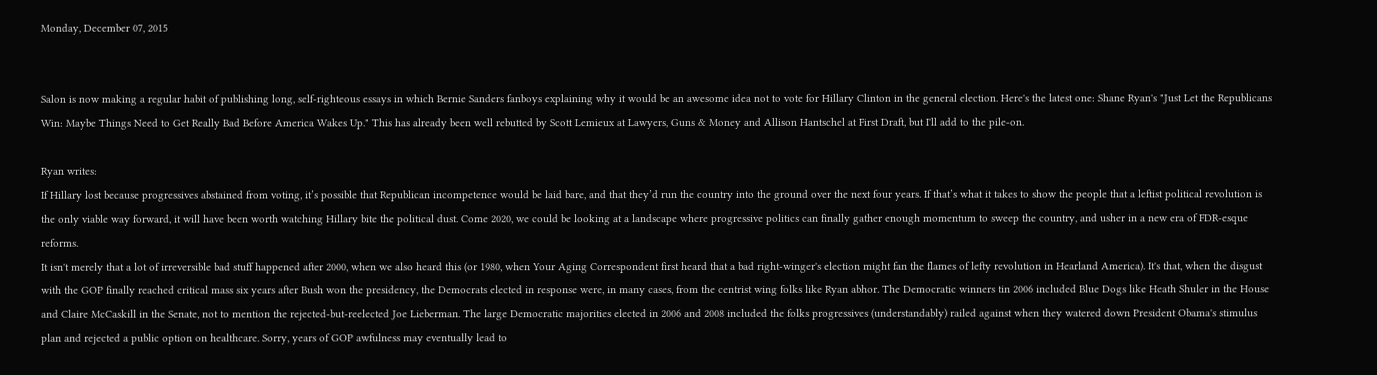Monday, December 07, 2015


Salon is now making a regular habit of publishing long, self-righteous essays in which Bernie Sanders fanboys explaining why it would be an awesome idea not to vote for Hillary Clinton in the general election. Here's the latest one: Shane Ryan's "Just Let the Republicans Win: Maybe Things Need to Get Really Bad Before America Wakes Up." This has already been well rebutted by Scott Lemieux at Lawyers, Guns & Money and Allison Hantschel at First Draft, but I'll add to the pile-on.

Ryan writes:
If Hillary lost because progressives abstained from voting, it’s possible that Republican incompetence would be laid bare, and that they’d run the country into the ground over the next four years. If that’s what it takes to show the people that a leftist political revolution is the only viable way forward, it will have been worth watching Hillary bite the political dust. Come 2020, we could be looking at a landscape where progressive politics can finally gather enough momentum to sweep the country, and usher in a new era of FDR-esque reforms.
It isn't merely that a lot of irreversible bad stuff happened after 2000, when we also heard this (or 1980, when Your Aging Correspondent first heard that a bad right-winger's election might fan the flames of lefty revolution in Hearland America). It's that, when the disgust with the GOP finally reached critical mass six years after Bush won the presidency, the Democrats elected in response were, in many cases, from the centrist wing folks like Ryan abhor. The Democratic winners tin 2006 included Blue Dogs like Heath Shuler in the House and Claire McCaskill in the Senate, not to mention the rejected-but-reelected Joe Lieberman. The large Democratic majorities elected in 2006 and 2008 included the folks progressives (understandably) railed against when they watered down President Obama's stimulus plan and rejected a public option on healthcare. Sorry, years of GOP awfulness may eventually lead to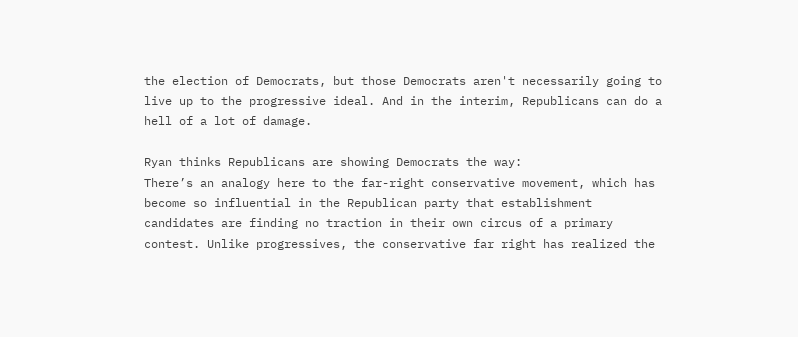the election of Democrats, but those Democrats aren't necessarily going to live up to the progressive ideal. And in the interim, Republicans can do a hell of a lot of damage.

Ryan thinks Republicans are showing Democrats the way:
There’s an analogy here to the far-right conservative movement, which has become so influential in the Republican party that establishment candidates are finding no traction in their own circus of a primary contest. Unlike progressives, the conservative far right has realized the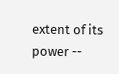extent of its power --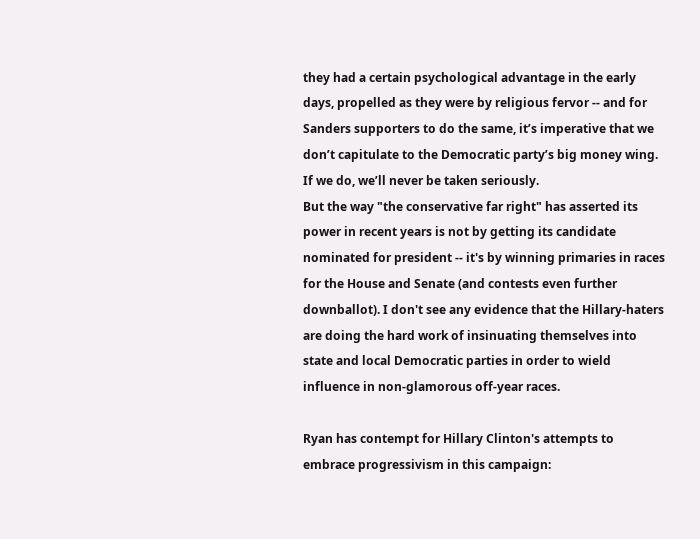they had a certain psychological advantage in the early days, propelled as they were by religious fervor -- and for Sanders supporters to do the same, it’s imperative that we don’t capitulate to the Democratic party’s big money wing. If we do, we’ll never be taken seriously.
But the way "the conservative far right" has asserted its power in recent years is not by getting its candidate nominated for president -- it's by winning primaries in races for the House and Senate (and contests even further downballot). I don't see any evidence that the Hillary-haters are doing the hard work of insinuating themselves into state and local Democratic parties in order to wield influence in non-glamorous off-year races.

Ryan has contempt for Hillary Clinton's attempts to embrace progressivism in this campaign: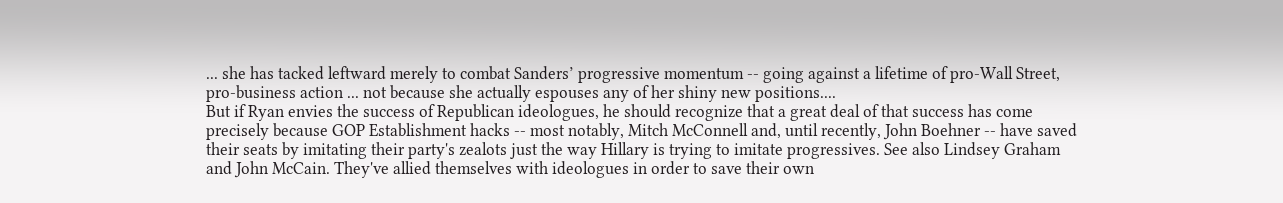... she has tacked leftward merely to combat Sanders’ progressive momentum -- going against a lifetime of pro-Wall Street, pro-business action ... not because she actually espouses any of her shiny new positions....
But if Ryan envies the success of Republican ideologues, he should recognize that a great deal of that success has come precisely because GOP Establishment hacks -- most notably, Mitch McConnell and, until recently, John Boehner -- have saved their seats by imitating their party's zealots just the way Hillary is trying to imitate progressives. See also Lindsey Graham and John McCain. They've allied themselves with ideologues in order to save their own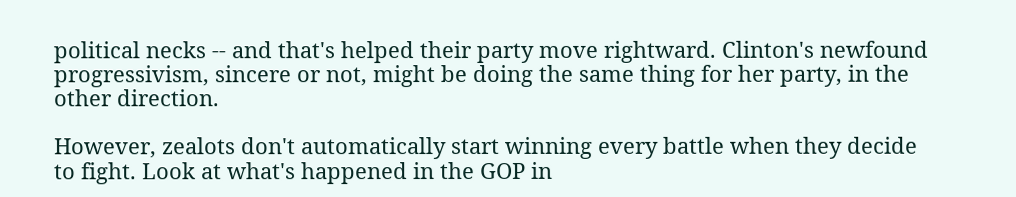political necks -- and that's helped their party move rightward. Clinton's newfound progressivism, sincere or not, might be doing the same thing for her party, in the other direction.

However, zealots don't automatically start winning every battle when they decide to fight. Look at what's happened in the GOP in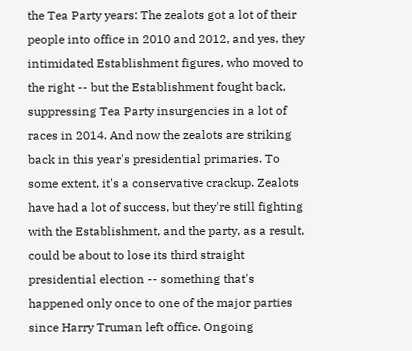the Tea Party years: The zealots got a lot of their people into office in 2010 and 2012, and yes, they intimidated Establishment figures, who moved to the right -- but the Establishment fought back, suppressing Tea Party insurgencies in a lot of races in 2014. And now the zealots are striking back in this year's presidential primaries. To some extent, it's a conservative crackup. Zealots have had a lot of success, but they're still fighting with the Establishment, and the party, as a result, could be about to lose its third straight presidential election -- something that's happened only once to one of the major parties since Harry Truman left office. Ongoing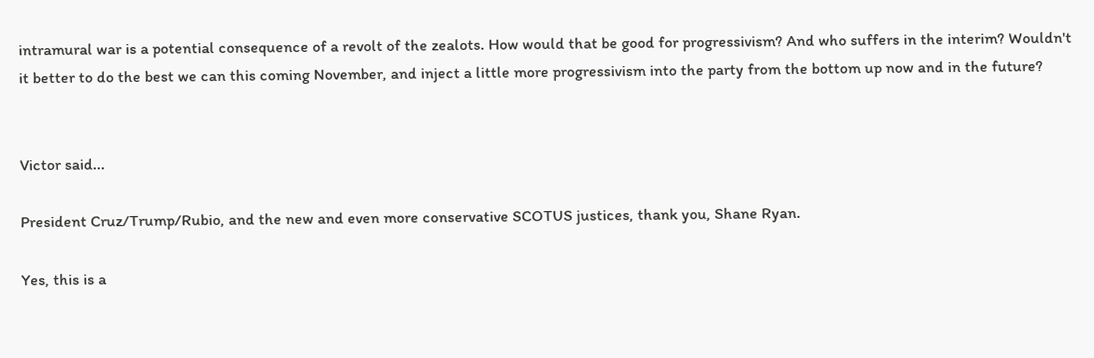intramural war is a potential consequence of a revolt of the zealots. How would that be good for progressivism? And who suffers in the interim? Wouldn't it better to do the best we can this coming November, and inject a little more progressivism into the party from the bottom up now and in the future?


Victor said...

President Cruz/Trump/Rubio, and the new and even more conservative SCOTUS justices, thank you, Shane Ryan.

Yes, this is a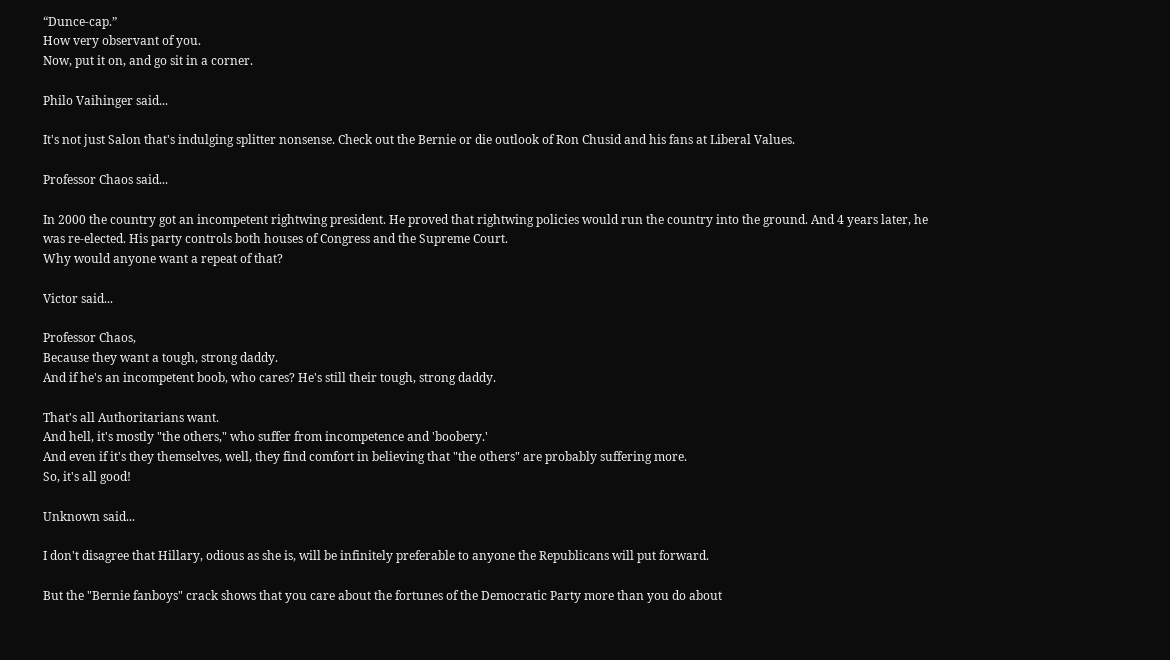“Dunce-cap.”
How very observant of you.
Now, put it on, and go sit in a corner.

Philo Vaihinger said...

It's not just Salon that's indulging splitter nonsense. Check out the Bernie or die outlook of Ron Chusid and his fans at Liberal Values.

Professor Chaos said...

In 2000 the country got an incompetent rightwing president. He proved that rightwing policies would run the country into the ground. And 4 years later, he was re-elected. His party controls both houses of Congress and the Supreme Court.
Why would anyone want a repeat of that?

Victor said...

Professor Chaos,
Because they want a tough, strong daddy.
And if he's an incompetent boob, who cares? He's still their tough, strong daddy.

That's all Authoritarians want.
And hell, it's mostly "the others," who suffer from incompetence and 'boobery.'
And even if it's they themselves, well, they find comfort in believing that "the others" are probably suffering more.
So, it's all good!

Unknown said...

I don't disagree that Hillary, odious as she is, will be infinitely preferable to anyone the Republicans will put forward.

But the "Bernie fanboys" crack shows that you care about the fortunes of the Democratic Party more than you do about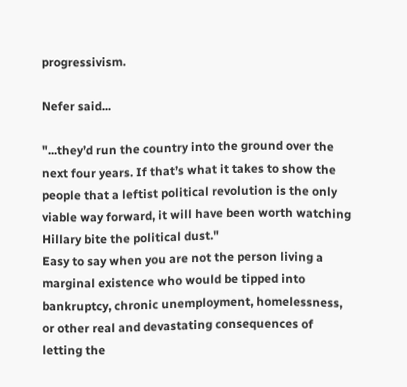progressivism.

Nefer said...

"...they’d run the country into the ground over the next four years. If that’s what it takes to show the people that a leftist political revolution is the only viable way forward, it will have been worth watching Hillary bite the political dust."
Easy to say when you are not the person living a marginal existence who would be tipped into bankruptcy, chronic unemployment, homelessness, or other real and devastating consequences of letting the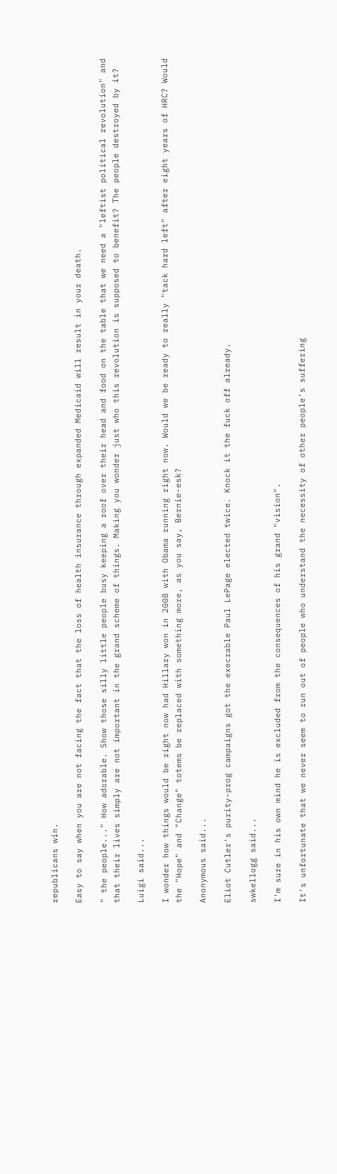republicans win.

Easy to say when you are not facing the fact that the loss of health insurance through expanded Medicaid will result in your death.

" the people..." How adorable. Show those silly little people busy keeping a roof over their head and food on the table that we need a "leftist political revolution" and that their lives simply are not important in the grand scheme of things. Making you wonder just who this revolution is supposed to benefit? The people destroyed by it?

Luigi said...

I wonder how things would be right now had Hillary won in 2008 with Obama running right now. Would we be ready to really "tack hard left" after eight years of HRC? Would the "Hope" and "Change" totems be replaced with something more, as you say, Bernie-esk?

Anonymous said...

Eliot Cutler's purity-prog campaigns got the execrable Paul LePage elected twice. Knock it the fuck off already.

swkellogg said...

I'm sure in his own mind he is excluded from the consequences of his grand "vision".

It's unfortunate that we never seem to run out of people who understand the necessity of other people's suffering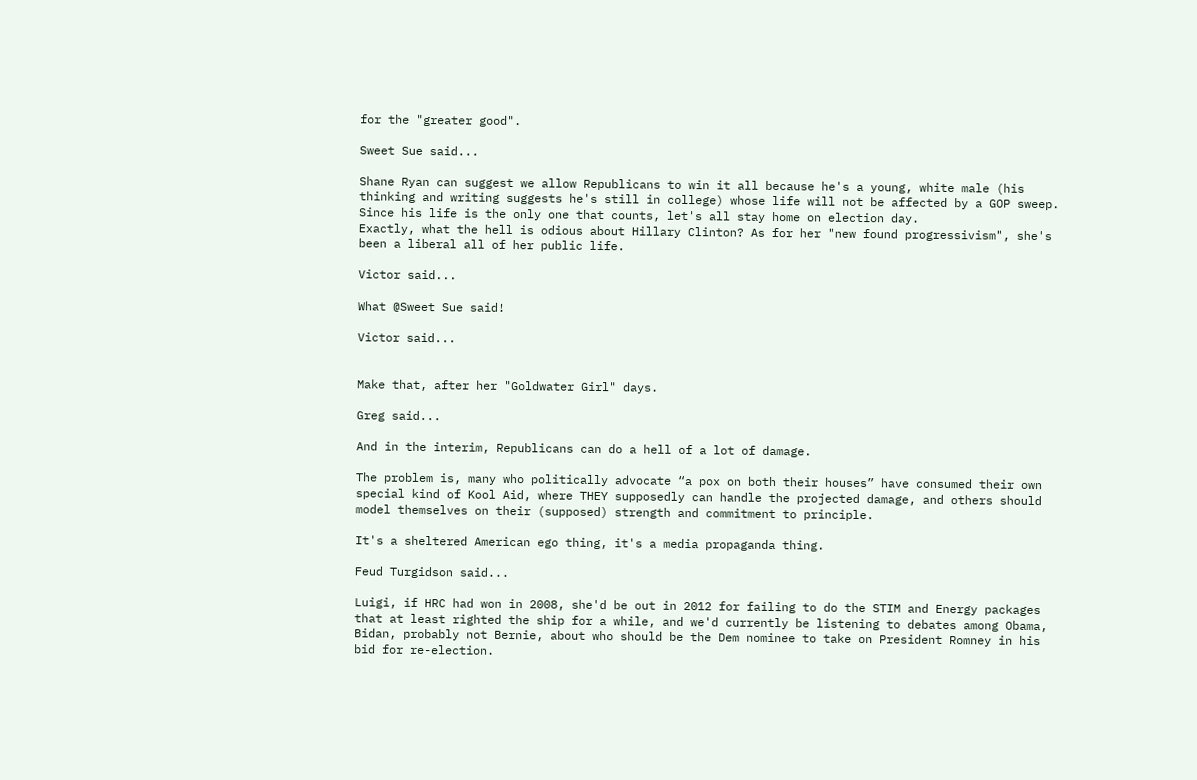for the "greater good".

Sweet Sue said...

Shane Ryan can suggest we allow Republicans to win it all because he's a young, white male (his thinking and writing suggests he's still in college) whose life will not be affected by a GOP sweep.
Since his life is the only one that counts, let's all stay home on election day.
Exactly, what the hell is odious about Hillary Clinton? As for her "new found progressivism", she's been a liberal all of her public life.

Victor said...

What @Sweet Sue said!

Victor said...


Make that, after her "Goldwater Girl" days.

Greg said...

And in the interim, Republicans can do a hell of a lot of damage.

The problem is, many who politically advocate “a pox on both their houses” have consumed their own special kind of Kool Aid, where THEY supposedly can handle the projected damage, and others should model themselves on their (supposed) strength and commitment to principle.

It's a sheltered American ego thing, it's a media propaganda thing.

Feud Turgidson said...

Luigi, if HRC had won in 2008, she'd be out in 2012 for failing to do the STIM and Energy packages that at least righted the ship for a while, and we'd currently be listening to debates among Obama, Bidan, probably not Bernie, about who should be the Dem nominee to take on President Romney in his bid for re-election.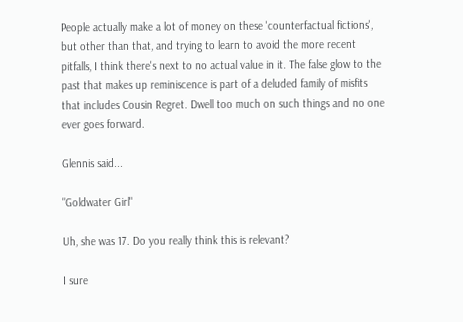People actually make a lot of money on these 'counterfactual fictions', but other than that, and trying to learn to avoid the more recent pitfalls, I think there's next to no actual value in it. The false glow to the past that makes up reminiscence is part of a deluded family of misfits that includes Cousin Regret. Dwell too much on such things and no one ever goes forward.

Glennis said...

"Goldwater Girl"

Uh, she was 17. Do you really think this is relevant?

I sure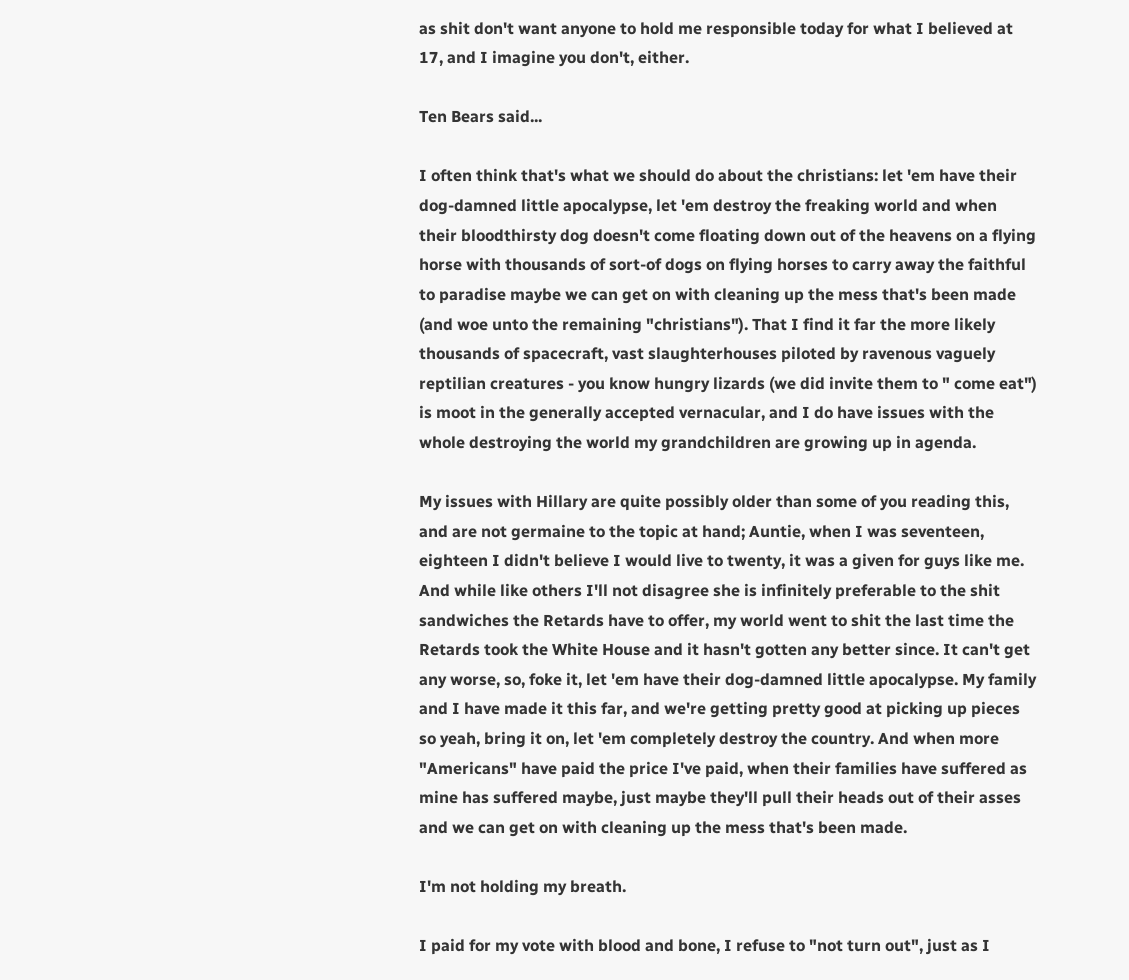as shit don't want anyone to hold me responsible today for what I believed at 17, and I imagine you don't, either.

Ten Bears said...

I often think that's what we should do about the christians: let 'em have their dog-damned little apocalypse, let 'em destroy the freaking world and when their bloodthirsty dog doesn't come floating down out of the heavens on a flying horse with thousands of sort-of dogs on flying horses to carry away the faithful to paradise maybe we can get on with cleaning up the mess that's been made (and woe unto the remaining "christians"). That I find it far the more likely thousands of spacecraft, vast slaughterhouses piloted by ravenous vaguely reptilian creatures - you know hungry lizards (we did invite them to " come eat") is moot in the generally accepted vernacular, and I do have issues with the whole destroying the world my grandchildren are growing up in agenda.

My issues with Hillary are quite possibly older than some of you reading this, and are not germaine to the topic at hand; Auntie, when I was seventeen, eighteen I didn't believe I would live to twenty, it was a given for guys like me. And while like others I'll not disagree she is infinitely preferable to the shit sandwiches the Retards have to offer, my world went to shit the last time the Retards took the White House and it hasn't gotten any better since. It can't get any worse, so, foke it, let 'em have their dog-damned little apocalypse. My family and I have made it this far, and we're getting pretty good at picking up pieces so yeah, bring it on, let 'em completely destroy the country. And when more "Americans" have paid the price I've paid, when their families have suffered as mine has suffered maybe, just maybe they'll pull their heads out of their asses and we can get on with cleaning up the mess that's been made.

I'm not holding my breath.

I paid for my vote with blood and bone, I refuse to "not turn out", just as I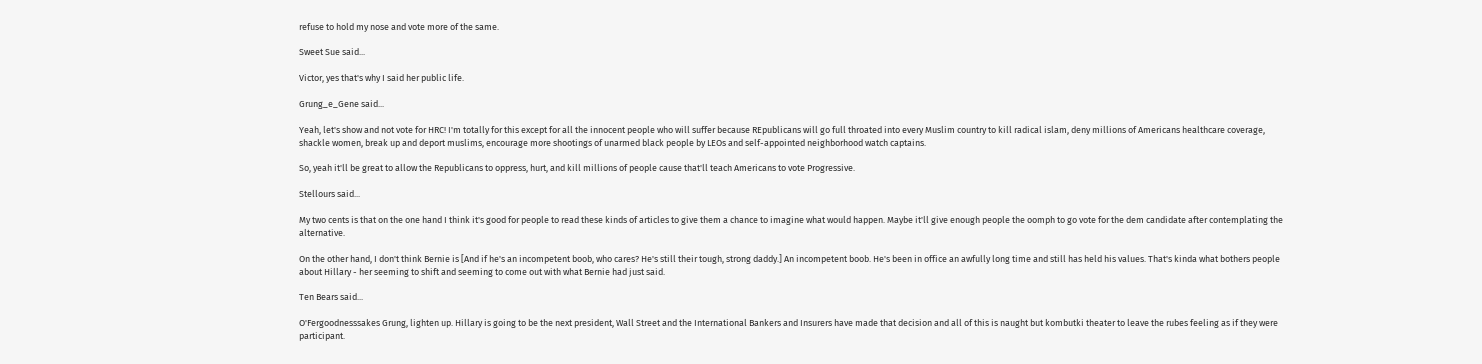refuse to hold my nose and vote more of the same.

Sweet Sue said...

Victor, yes that's why I said her public life.

Grung_e_Gene said...

Yeah, let's show and not vote for HRC! I'm totally for this except for all the innocent people who will suffer because REpublicans will go full throated into every Muslim country to kill radical islam, deny millions of Americans healthcare coverage, shackle women, break up and deport muslims, encourage more shootings of unarmed black people by LEOs and self-appointed neighborhood watch captains.

So, yeah it'll be great to allow the Republicans to oppress, hurt, and kill millions of people cause that'll teach Americans to vote Progressive.

Stellours said...

My two cents is that on the one hand I think it's good for people to read these kinds of articles to give them a chance to imagine what would happen. Maybe it'll give enough people the oomph to go vote for the dem candidate after contemplating the alternative.

On the other hand, I don't think Bernie is [And if he's an incompetent boob, who cares? He's still their tough, strong daddy.] An incompetent boob. He's been in office an awfully long time and still has held his values. That's kinda what bothers people about Hillary - her seeming to shift and seeming to come out with what Bernie had just said.

Ten Bears said...

O'Fergoodnesssakes Grung, lighten up. Hillary is going to be the next president, Wall Street and the International Bankers and Insurers have made that decision and all of this is naught but kombutki theater to leave the rubes feeling as if they were participant.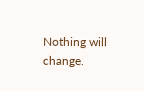Nothing will change.